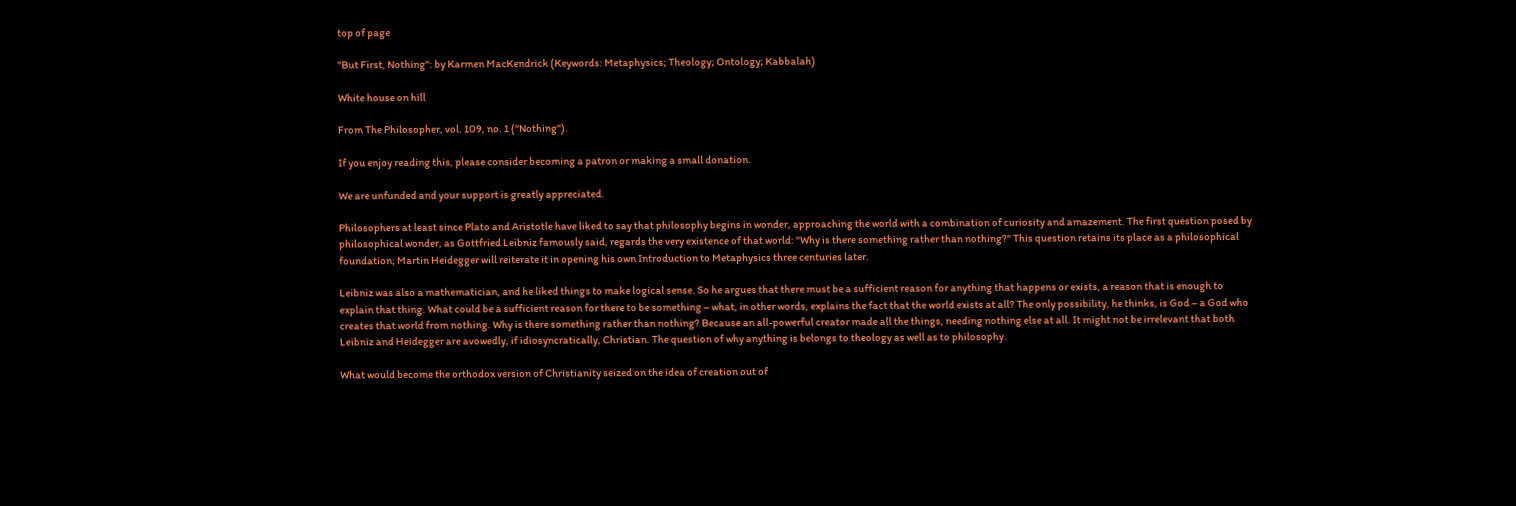top of page

"But First, Nothing": by Karmen MacKendrick (Keywords: Metaphysics; Theology; Ontology; Kabbalah)

White house on hill

From The Philosopher, vol. 109, no. 1 ("Nothing").

If you enjoy reading this, please consider becoming a patron or making a small donation.

We are unfunded and your support is greatly appreciated.

Philosophers at least since Plato and Aristotle have liked to say that philosophy begins in wonder, approaching the world with a combination of curiosity and amazement. The first question posed by philosophical wonder, as Gottfried Leibniz famously said, regards the very existence of that world: "Why is there something rather than nothing?" This question retains its place as a philosophical foundation; Martin Heidegger will reiterate it in opening his own Introduction to Metaphysics three centuries later.

Leibniz was also a mathematician, and he liked things to make logical sense. So he argues that there must be a sufficient reason for anything that happens or exists, a reason that is enough to explain that thing. What could be a sufficient reason for there to be something – what, in other words, explains the fact that the world exists at all? The only possibility, he thinks, is God – a God who creates that world from nothing. Why is there something rather than nothing? Because an all-powerful creator made all the things, needing nothing else at all. It might not be irrelevant that both Leibniz and Heidegger are avowedly, if idiosyncratically, Christian. The question of why anything is belongs to theology as well as to philosophy.

What would become the orthodox version of Christianity seized on the idea of creation out of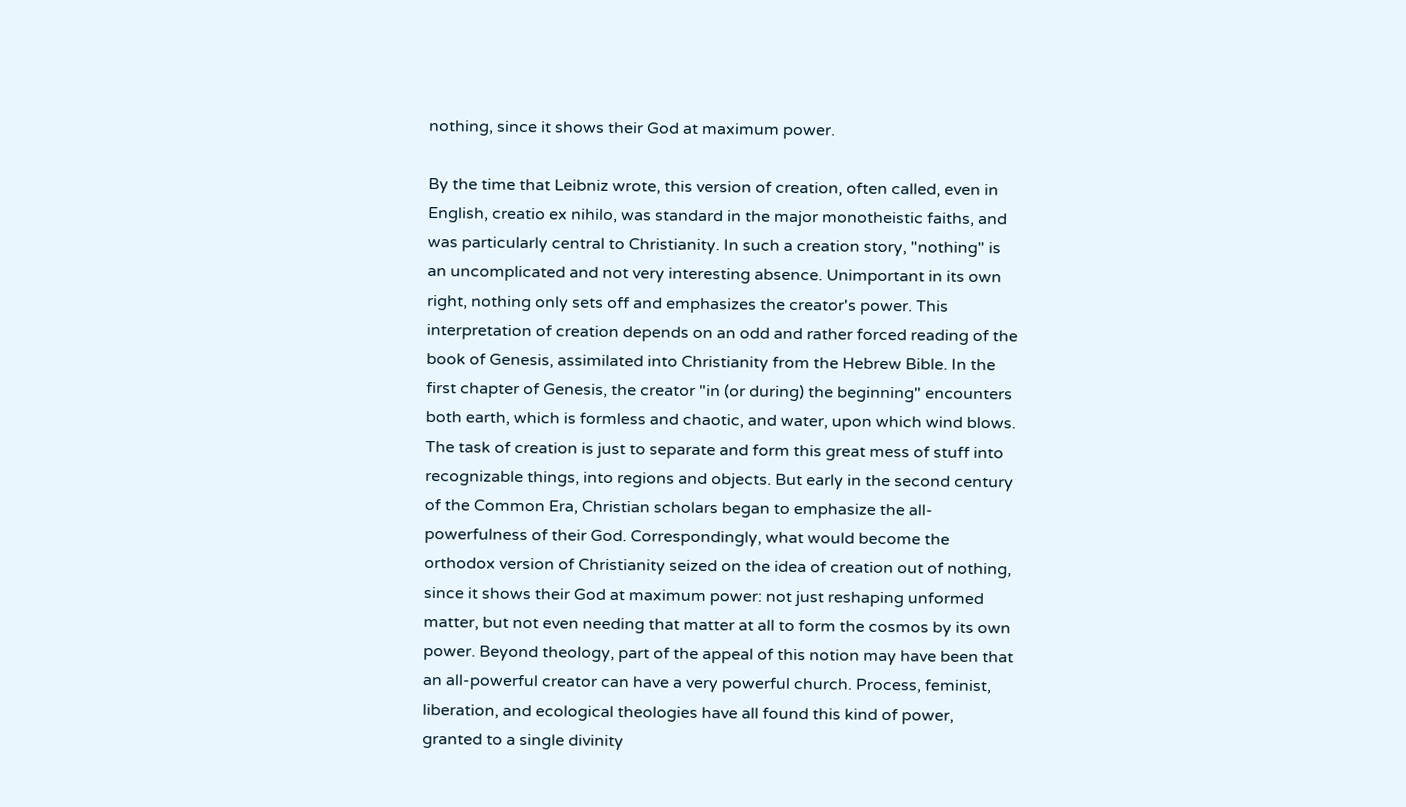nothing, since it shows their God at maximum power.

By the time that Leibniz wrote, this version of creation, often called, even in English, creatio ex nihilo, was standard in the major monotheistic faiths, and was particularly central to Christianity. In such a creation story, "nothing" is an uncomplicated and not very interesting absence. Unimportant in its own right, nothing only sets off and emphasizes the creator's power. This interpretation of creation depends on an odd and rather forced reading of the book of Genesis, assimilated into Christianity from the Hebrew Bible. In the first chapter of Genesis, the creator "in (or during) the beginning" encounters both earth, which is formless and chaotic, and water, upon which wind blows. The task of creation is just to separate and form this great mess of stuff into recognizable things, into regions and objects. But early in the second century of the Common Era, Christian scholars began to emphasize the all-powerfulness of their God. Correspondingly, what would become the orthodox version of Christianity seized on the idea of creation out of nothing, since it shows their God at maximum power: not just reshaping unformed matter, but not even needing that matter at all to form the cosmos by its own power. Beyond theology, part of the appeal of this notion may have been that an all-powerful creator can have a very powerful church. Process, feminist, liberation, and ecological theologies have all found this kind of power, granted to a single divinity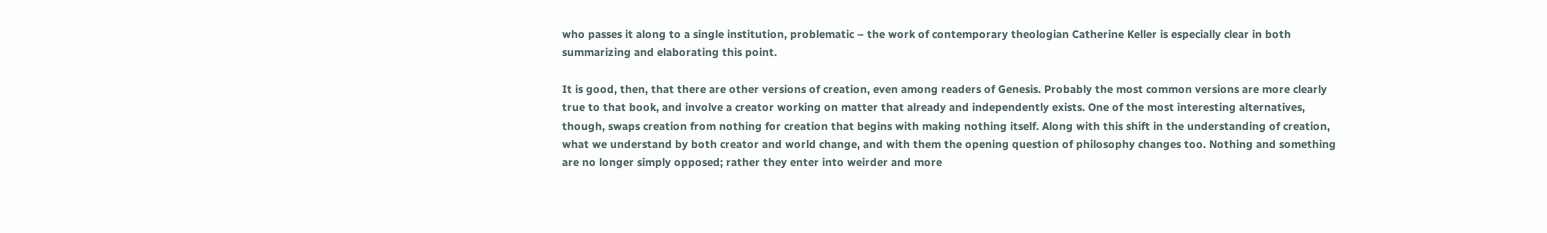who passes it along to a single institution, problematic – the work of contemporary theologian Catherine Keller is especially clear in both summarizing and elaborating this point.

It is good, then, that there are other versions of creation, even among readers of Genesis. Probably the most common versions are more clearly true to that book, and involve a creator working on matter that already and independently exists. One of the most interesting alternatives, though, swaps creation from nothing for creation that begins with making nothing itself. Along with this shift in the understanding of creation, what we understand by both creator and world change, and with them the opening question of philosophy changes too. Nothing and something are no longer simply opposed; rather they enter into weirder and more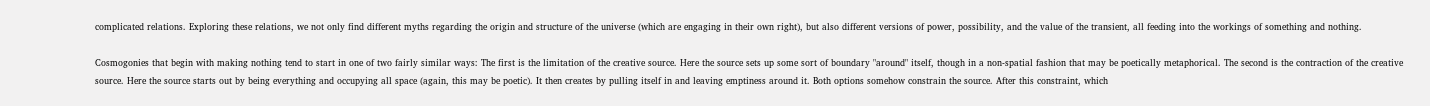complicated relations. Exploring these relations, we not only find different myths regarding the origin and structure of the universe (which are engaging in their own right), but also different versions of power, possibility, and the value of the transient, all feeding into the workings of something and nothing.

Cosmogonies that begin with making nothing tend to start in one of two fairly similar ways: The first is the limitation of the creative source. Here the source sets up some sort of boundary "around" itself, though in a non-spatial fashion that may be poetically metaphorical. The second is the contraction of the creative source. Here the source starts out by being everything and occupying all space (again, this may be poetic). It then creates by pulling itself in and leaving emptiness around it. Both options somehow constrain the source. After this constraint, which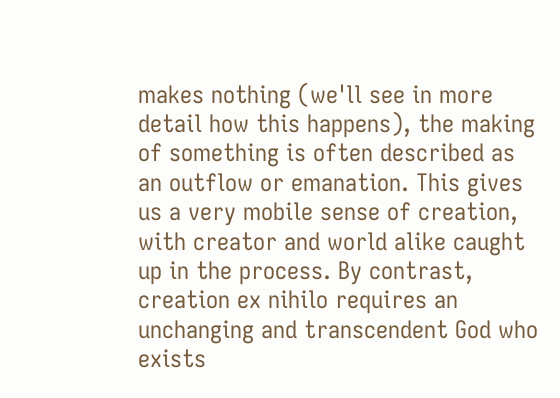makes nothing (we'll see in more detail how this happens), the making of something is often described as an outflow or emanation. This gives us a very mobile sense of creation, with creator and world alike caught up in the process. By contrast, creation ex nihilo requires an unchanging and transcendent God who exists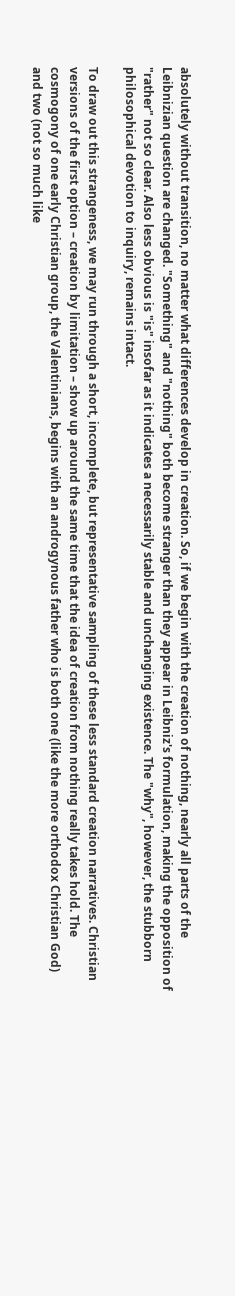absolutely without transition, no matter what differences develop in creation. So, if we begin with the creation of nothing, nearly all parts of the Leibnizian question are changed. "Something" and "nothing" both become stranger than they appear in Leibniz's formulation, making the opposition of "rather" not so clear. Also less obvious is "is" insofar as it indicates a necessarily stable and unchanging existence. The "why", however, the stubborn philosophical devotion to inquiry, remains intact.

To draw out this strangeness, we may run through a short, incomplete, but representative sampling of these less standard creation narratives. Christian versions of the first option – creation by limitation – show up around the same time that the idea of creation from nothing really takes hold. The cosmogony of one early Christian group, the Valentinians, begins with an androgynous father who is both one (like the more orthodox Christian God) and two (not so much like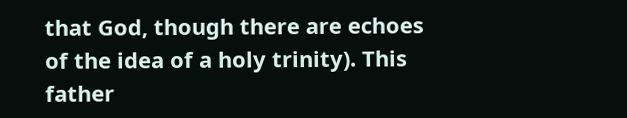that God, though there are echoes of the idea of a holy trinity). This father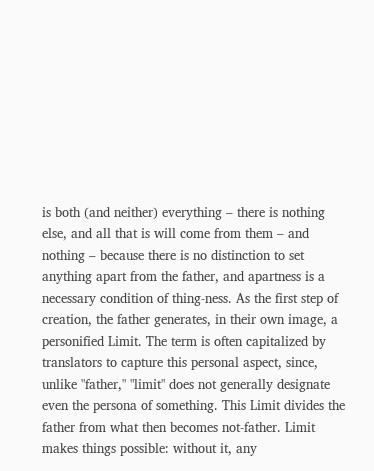is both (and neither) everything – there is nothing else, and all that is will come from them – and nothing – because there is no distinction to set anything apart from the father, and apartness is a necessary condition of thing-ness. As the first step of creation, the father generates, in their own image, a personified Limit. The term is often capitalized by translators to capture this personal aspect, since, unlike "father," "limit" does not generally designate even the persona of something. This Limit divides the father from what then becomes not-father. Limit makes things possible: without it, any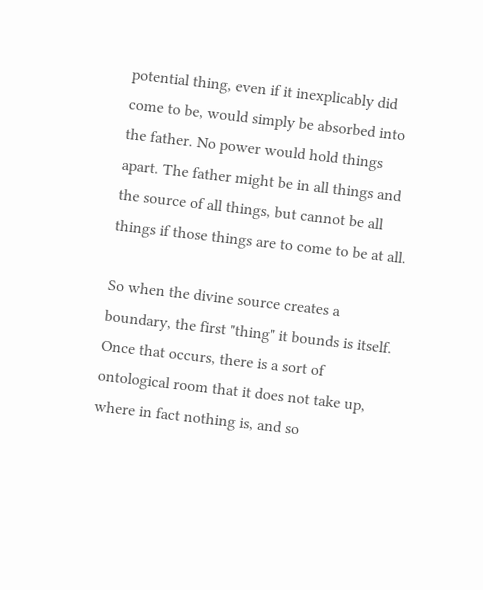potential thing, even if it inexplicably did come to be, would simply be absorbed into the father. No power would hold things apart. The father might be in all things and the source of all things, but cannot be all things if those things are to come to be at all.

So when the divine source creates a boundary, the first "thing" it bounds is itself. Once that occurs, there is a sort of ontological room that it does not take up, where in fact nothing is, and so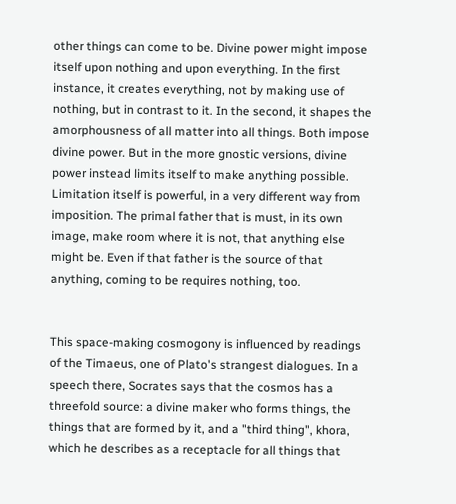other things can come to be. Divine power might impose itself upon nothing and upon everything. In the first instance, it creates everything, not by making use of nothing, but in contrast to it. In the second, it shapes the amorphousness of all matter into all things. Both impose divine power. But in the more gnostic versions, divine power instead limits itself to make anything possible. Limitation itself is powerful, in a very different way from imposition. The primal father that is must, in its own image, make room where it is not, that anything else might be. Even if that father is the source of that anything, coming to be requires nothing, too.


This space-making cosmogony is influenced by readings of the Timaeus, one of Plato's strangest dialogues. In a speech there, Socrates says that the cosmos has a threefold source: a divine maker who forms things, the things that are formed by it, and a "third thing", khora, which he describes as a receptacle for all things that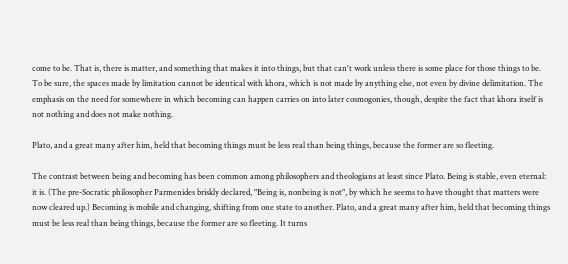come to be. That is, there is matter, and something that makes it into things, but that can't work unless there is some place for those things to be. To be sure, the spaces made by limitation cannot be identical with khora, which is not made by anything else, not even by divine delimitation. The emphasis on the need for somewhere in which becoming can happen carries on into later cosmogonies, though, despite the fact that khora itself is not nothing and does not make nothing.

Plato, and a great many after him, held that becoming things must be less real than being things, because the former are so fleeting.

The contrast between being and becoming has been common among philosophers and theologians at least since Plato. Being is stable, even eternal: it is. (The pre-Socratic philosopher Parmenides briskly declared, "Being is, nonbeing is not", by which he seems to have thought that matters were now cleared up.) Becoming is mobile and changing, shifting from one state to another. Plato, and a great many after him, held that becoming things must be less real than being things, because the former are so fleeting. It turns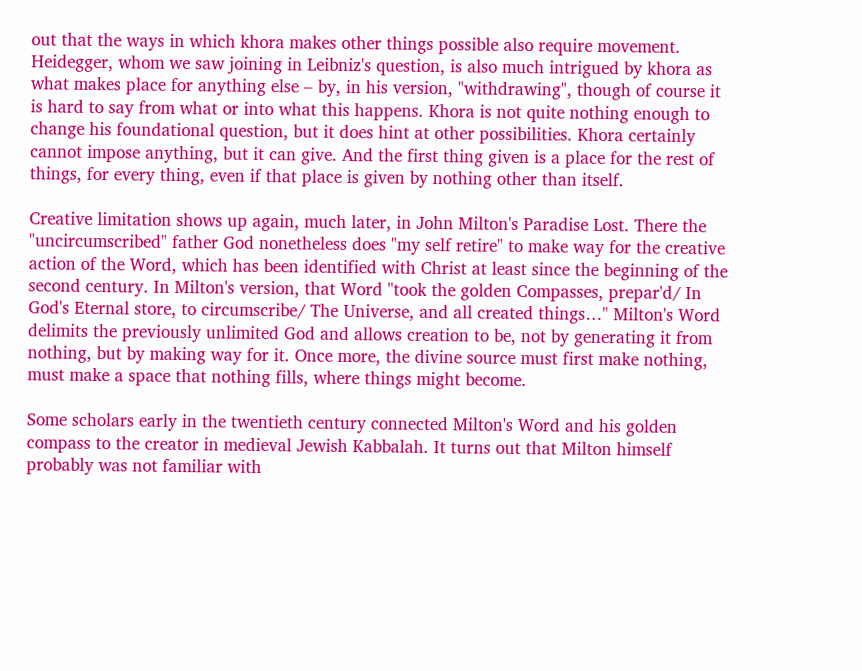out that the ways in which khora makes other things possible also require movement. Heidegger, whom we saw joining in Leibniz's question, is also much intrigued by khora as what makes place for anything else – by, in his version, "withdrawing", though of course it is hard to say from what or into what this happens. Khora is not quite nothing enough to change his foundational question, but it does hint at other possibilities. Khora certainly cannot impose anything, but it can give. And the first thing given is a place for the rest of things, for every thing, even if that place is given by nothing other than itself.

Creative limitation shows up again, much later, in John Milton's Paradise Lost. There the "uncircumscribed" father God nonetheless does "my self retire" to make way for the creative action of the Word, which has been identified with Christ at least since the beginning of the second century. In Milton's version, that Word "took the golden Compasses, prepar'd/ In God's Eternal store, to circumscribe/ The Universe, and all created things…" Milton's Word delimits the previously unlimited God and allows creation to be, not by generating it from nothing, but by making way for it. Once more, the divine source must first make nothing, must make a space that nothing fills, where things might become.

Some scholars early in the twentieth century connected Milton's Word and his golden compass to the creator in medieval Jewish Kabbalah. It turns out that Milton himself probably was not familiar with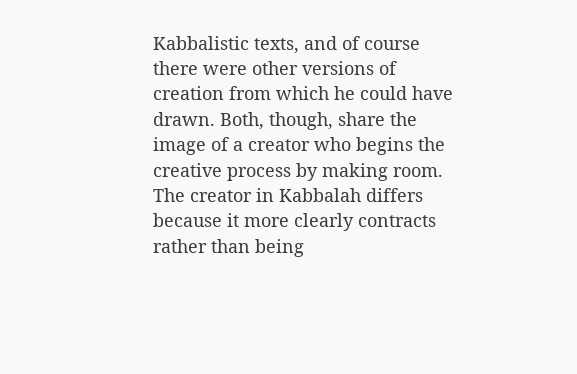Kabbalistic texts, and of course there were other versions of creation from which he could have drawn. Both, though, share the image of a creator who begins the creative process by making room. The creator in Kabbalah differs because it more clearly contracts rather than being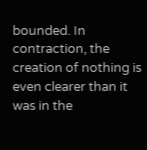bounded. In contraction, the creation of nothing is even clearer than it was in the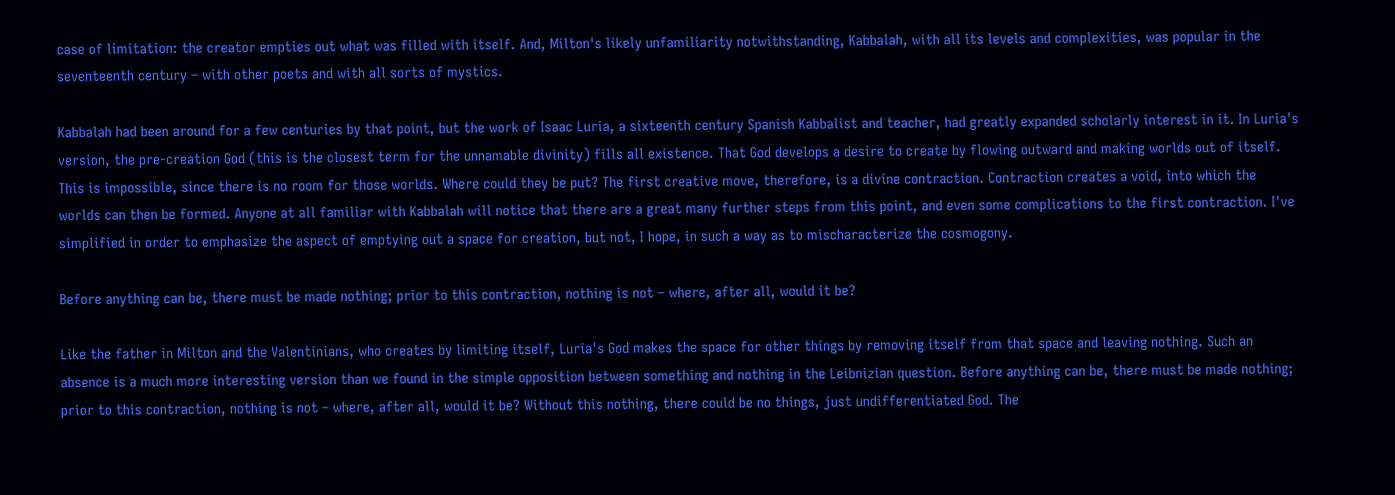case of limitation: the creator empties out what was filled with itself. And, Milton's likely unfamiliarity notwithstanding, Kabbalah, with all its levels and complexities, was popular in the seventeenth century – with other poets and with all sorts of mystics.

Kabbalah had been around for a few centuries by that point, but the work of Isaac Luria, a sixteenth century Spanish Kabbalist and teacher, had greatly expanded scholarly interest in it. In Luria's version, the pre-creation God (this is the closest term for the unnamable divinity) fills all existence. That God develops a desire to create by flowing outward and making worlds out of itself. This is impossible, since there is no room for those worlds. Where could they be put? The first creative move, therefore, is a divine contraction. Contraction creates a void, into which the worlds can then be formed. Anyone at all familiar with Kabbalah will notice that there are a great many further steps from this point, and even some complications to the first contraction. I've simplified in order to emphasize the aspect of emptying out a space for creation, but not, I hope, in such a way as to mischaracterize the cosmogony.

Before anything can be, there must be made nothing; prior to this contraction, nothing is not – where, after all, would it be?

Like the father in Milton and the Valentinians, who creates by limiting itself, Luria's God makes the space for other things by removing itself from that space and leaving nothing. Such an absence is a much more interesting version than we found in the simple opposition between something and nothing in the Leibnizian question. Before anything can be, there must be made nothing; prior to this contraction, nothing is not – where, after all, would it be? Without this nothing, there could be no things, just undifferentiated God. The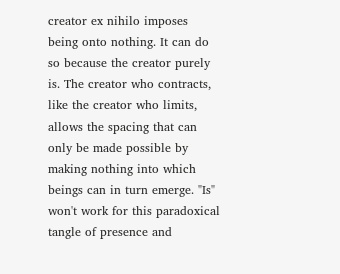creator ex nihilo imposes being onto nothing. It can do so because the creator purely is. The creator who contracts, like the creator who limits, allows the spacing that can only be made possible by making nothing into which beings can in turn emerge. "Is" won't work for this paradoxical tangle of presence and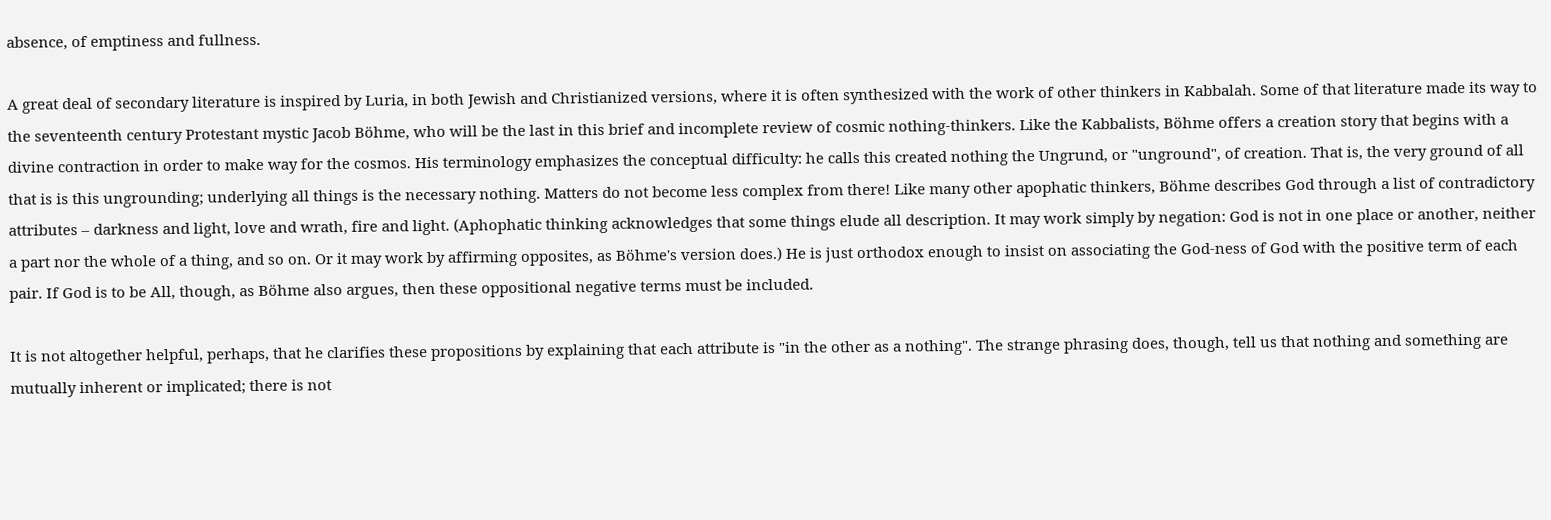absence, of emptiness and fullness.

A great deal of secondary literature is inspired by Luria, in both Jewish and Christianized versions, where it is often synthesized with the work of other thinkers in Kabbalah. Some of that literature made its way to the seventeenth century Protestant mystic Jacob Böhme, who will be the last in this brief and incomplete review of cosmic nothing-thinkers. Like the Kabbalists, Böhme offers a creation story that begins with a divine contraction in order to make way for the cosmos. His terminology emphasizes the conceptual difficulty: he calls this created nothing the Ungrund, or "unground", of creation. That is, the very ground of all that is is this ungrounding; underlying all things is the necessary nothing. Matters do not become less complex from there! Like many other apophatic thinkers, Böhme describes God through a list of contradictory attributes – darkness and light, love and wrath, fire and light. (Aphophatic thinking acknowledges that some things elude all description. It may work simply by negation: God is not in one place or another, neither a part nor the whole of a thing, and so on. Or it may work by affirming opposites, as Böhme's version does.) He is just orthodox enough to insist on associating the God-ness of God with the positive term of each pair. If God is to be All, though, as Böhme also argues, then these oppositional negative terms must be included.

It is not altogether helpful, perhaps, that he clarifies these propositions by explaining that each attribute is "in the other as a nothing". The strange phrasing does, though, tell us that nothing and something are mutually inherent or implicated; there is not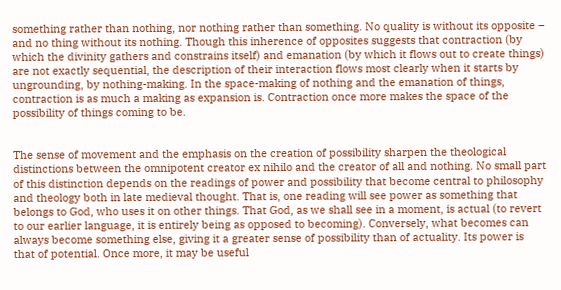something rather than nothing, nor nothing rather than something. No quality is without its opposite – and no thing without its nothing. Though this inherence of opposites suggests that contraction (by which the divinity gathers and constrains itself) and emanation (by which it flows out to create things) are not exactly sequential, the description of their interaction flows most clearly when it starts by ungrounding, by nothing-making. In the space-making of nothing and the emanation of things, contraction is as much a making as expansion is. Contraction once more makes the space of the possibility of things coming to be.


The sense of movement and the emphasis on the creation of possibility sharpen the theological distinctions between the omnipotent creator ex nihilo and the creator of all and nothing. No small part of this distinction depends on the readings of power and possibility that become central to philosophy and theology both in late medieval thought. That is, one reading will see power as something that belongs to God, who uses it on other things. That God, as we shall see in a moment, is actual (to revert to our earlier language, it is entirely being as opposed to becoming). Conversely, what becomes can always become something else, giving it a greater sense of possibility than of actuality. Its power is that of potential. Once more, it may be useful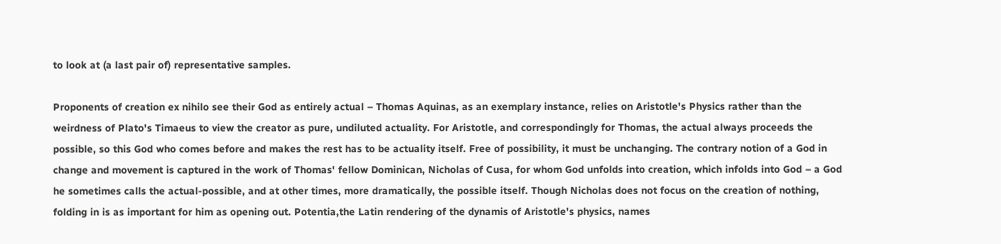to look at (a last pair of) representative samples.

Proponents of creation ex nihilo see their God as entirely actual – Thomas Aquinas, as an exemplary instance, relies on Aristotle's Physics rather than the weirdness of Plato's Timaeus to view the creator as pure, undiluted actuality. For Aristotle, and correspondingly for Thomas, the actual always proceeds the possible, so this God who comes before and makes the rest has to be actuality itself. Free of possibility, it must be unchanging. The contrary notion of a God in change and movement is captured in the work of Thomas' fellow Dominican, Nicholas of Cusa, for whom God unfolds into creation, which infolds into God – a God he sometimes calls the actual-possible, and at other times, more dramatically, the possible itself. Though Nicholas does not focus on the creation of nothing, folding in is as important for him as opening out. Potentia,the Latin rendering of the dynamis of Aristotle's physics, names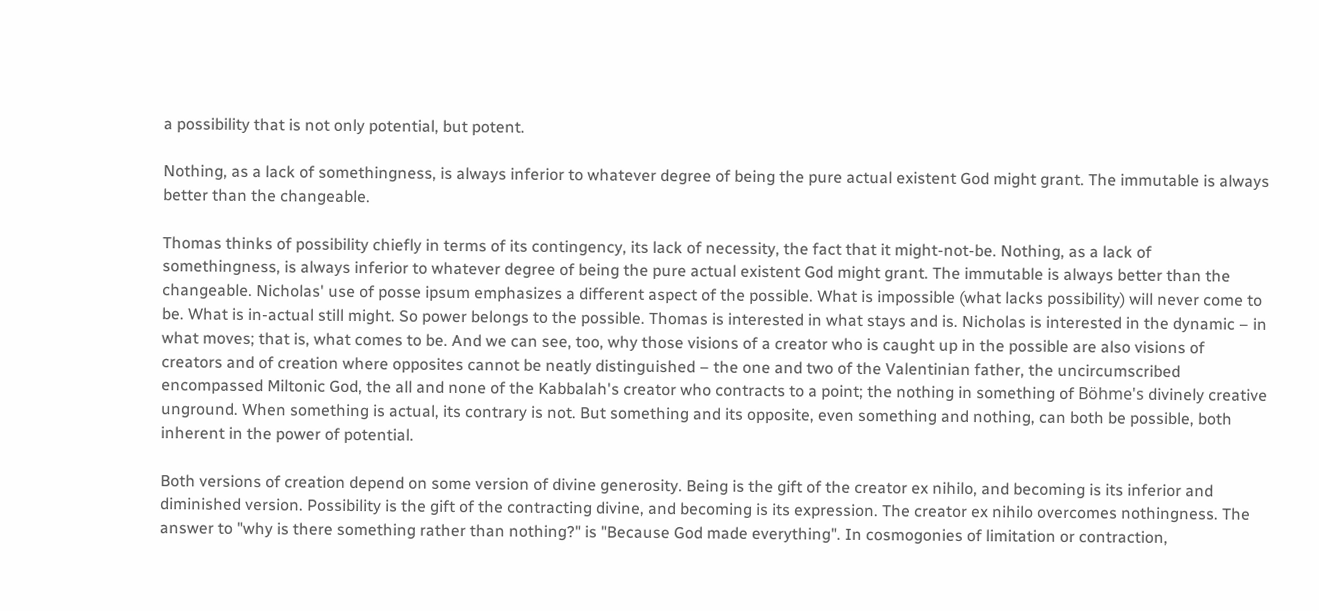a possibility that is not only potential, but potent.

Nothing, as a lack of somethingness, is always inferior to whatever degree of being the pure actual existent God might grant. The immutable is always better than the changeable.

Thomas thinks of possibility chiefly in terms of its contingency, its lack of necessity, the fact that it might-not-be. Nothing, as a lack of somethingness, is always inferior to whatever degree of being the pure actual existent God might grant. The immutable is always better than the changeable. Nicholas' use of posse ipsum emphasizes a different aspect of the possible. What is impossible (what lacks possibility) will never come to be. What is in-actual still might. So power belongs to the possible. Thomas is interested in what stays and is. Nicholas is interested in the dynamic – in what moves; that is, what comes to be. And we can see, too, why those visions of a creator who is caught up in the possible are also visions of creators and of creation where opposites cannot be neatly distinguished – the one and two of the Valentinian father, the uncircumscribed encompassed Miltonic God, the all and none of the Kabbalah's creator who contracts to a point; the nothing in something of Böhme's divinely creative unground. When something is actual, its contrary is not. But something and its opposite, even something and nothing, can both be possible, both inherent in the power of potential.

Both versions of creation depend on some version of divine generosity. Being is the gift of the creator ex nihilo, and becoming is its inferior and diminished version. Possibility is the gift of the contracting divine, and becoming is its expression. The creator ex nihilo overcomes nothingness. The answer to "why is there something rather than nothing?" is "Because God made everything". In cosmogonies of limitation or contraction,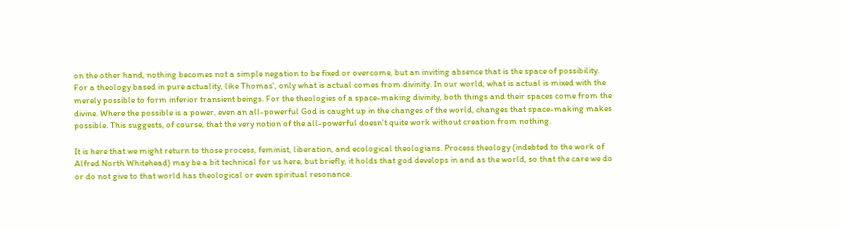on the other hand, nothing becomes not a simple negation to be fixed or overcome, but an inviting absence that is the space of possibility. For a theology based in pure actuality, like Thomas', only what is actual comes from divinity. In our world, what is actual is mixed with the merely possible to form inferior transient beings. For the theologies of a space-making divinity, both things and their spaces come from the divine. Where the possible is a power, even an all-powerful God is caught up in the changes of the world, changes that space-making makes possible. This suggests, of course, that the very notion of the all-powerful doesn't quite work without creation from nothing.

It is here that we might return to those process, feminist, liberation, and ecological theologians. Process theology (indebted to the work of Alfred North Whitehead) may be a bit technical for us here, but briefly, it holds that god develops in and as the world, so that the care we do or do not give to that world has theological or even spiritual resonance.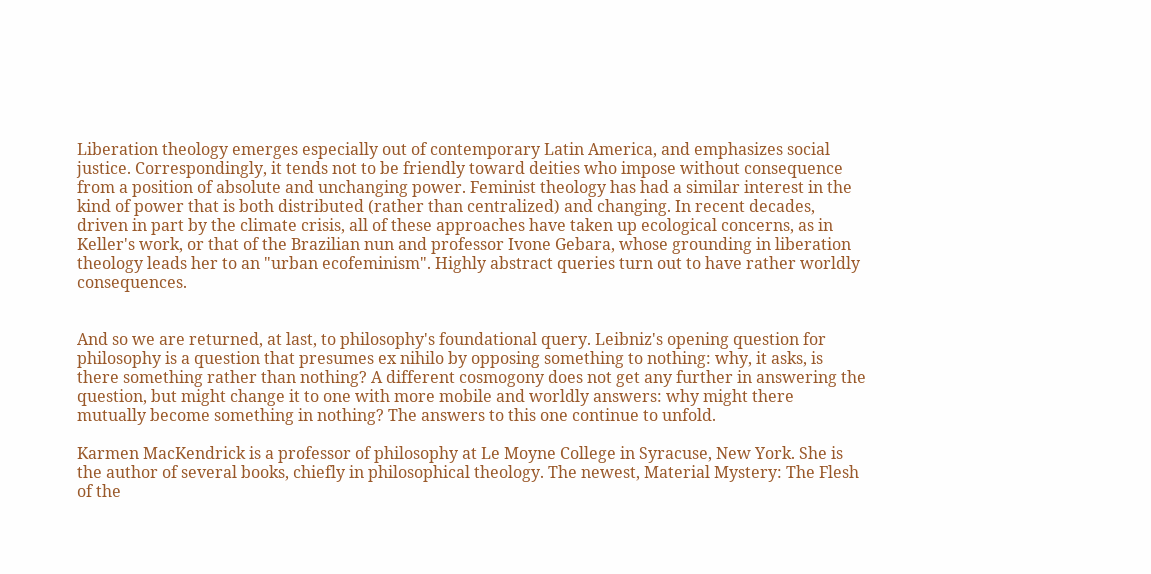Liberation theology emerges especially out of contemporary Latin America, and emphasizes social justice. Correspondingly, it tends not to be friendly toward deities who impose without consequence from a position of absolute and unchanging power. Feminist theology has had a similar interest in the kind of power that is both distributed (rather than centralized) and changing. In recent decades, driven in part by the climate crisis, all of these approaches have taken up ecological concerns, as in Keller's work, or that of the Brazilian nun and professor Ivone Gebara, whose grounding in liberation theology leads her to an "urban ecofeminism". Highly abstract queries turn out to have rather worldly consequences.


And so we are returned, at last, to philosophy's foundational query. Leibniz's opening question for philosophy is a question that presumes ex nihilo by opposing something to nothing: why, it asks, is there something rather than nothing? A different cosmogony does not get any further in answering the question, but might change it to one with more mobile and worldly answers: why might there mutually become something in nothing? The answers to this one continue to unfold.

Karmen MacKendrick is a professor of philosophy at Le Moyne College in Syracuse, New York. She is the author of several books, chiefly in philosophical theology. The newest, Material Mystery: The Flesh of the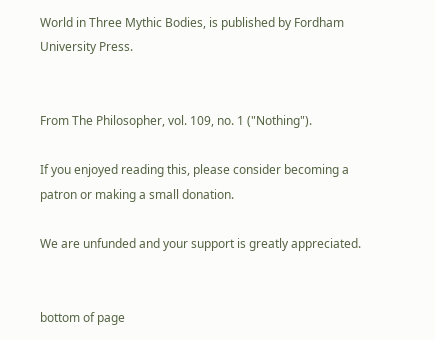World in Three Mythic Bodies, is published by Fordham University Press.


From The Philosopher, vol. 109, no. 1 ("Nothing").

If you enjoyed reading this, please consider becoming a patron or making a small donation.

We are unfunded and your support is greatly appreciated.


bottom of page